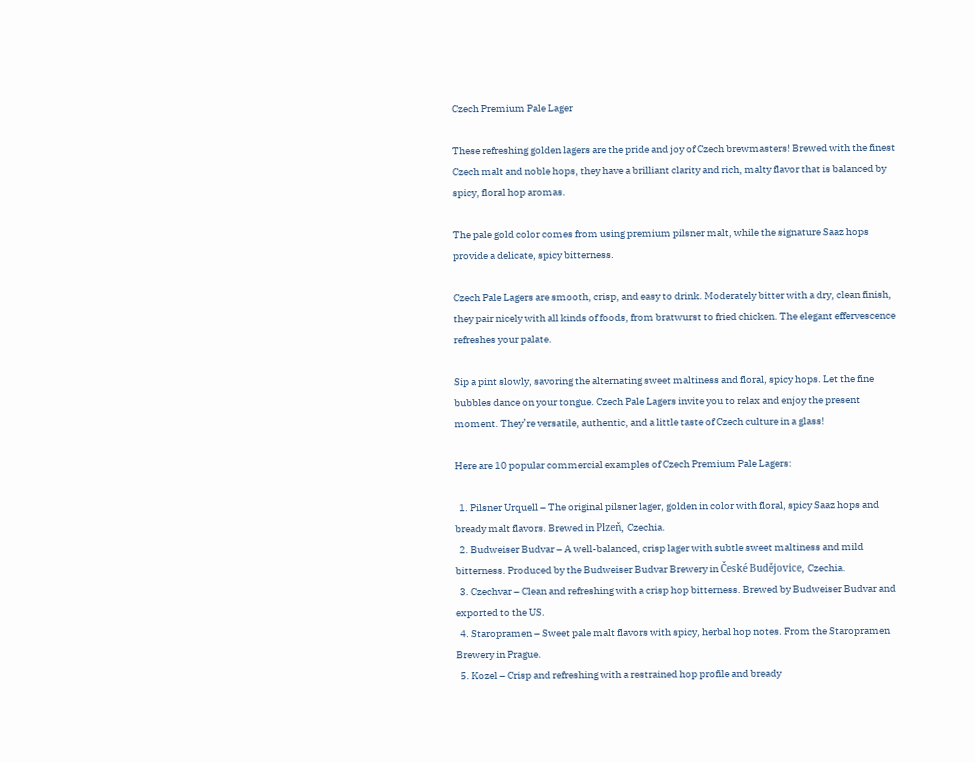Czech Premium Pale Lager

These refreshing golden lagers are the pride and joy of Czech brewmasters! Brewed with the finest Czech malt and noble hops, they have a brilliant clarity and rich, malty flavor that is balanced by spicy, floral hop aromas.

The pale gold color comes from using premium pilsner malt, while the signature Saaz hops provide a delicate, spicy bitterness.

Czech Pale Lagers are smooth, crisp, and easy to drink. Moderately bitter with a dry, clean finish, they pair nicely with all kinds of foods, from bratwurst to fried chicken. The elegant effervescence refreshes your palate.

Sip a pint slowly, savoring the alternating sweet maltiness and floral, spicy hops. Let the fine bubbles dance on your tongue. Czech Pale Lagers invite you to relax and enjoy the present moment. They’re versatile, authentic, and a little taste of Czech culture in a glass!

Here are 10 popular commercial examples of Czech Premium Pale Lagers:

  1. Pilsner Urquell – The original pilsner lager, golden in color with floral, spicy Saaz hops and bready malt flavors. Brewed in Plzeň, Czechia.
  2. Budweiser Budvar – A well-balanced, crisp lager with subtle sweet maltiness and mild bitterness. Produced by the Budweiser Budvar Brewery in České Budějovice, Czechia.
  3. Czechvar – Clean and refreshing with a crisp hop bitterness. Brewed by Budweiser Budvar and exported to the US.
  4. Staropramen – Sweet pale malt flavors with spicy, herbal hop notes. From the Staropramen Brewery in Prague.
  5. Kozel – Crisp and refreshing with a restrained hop profile and bready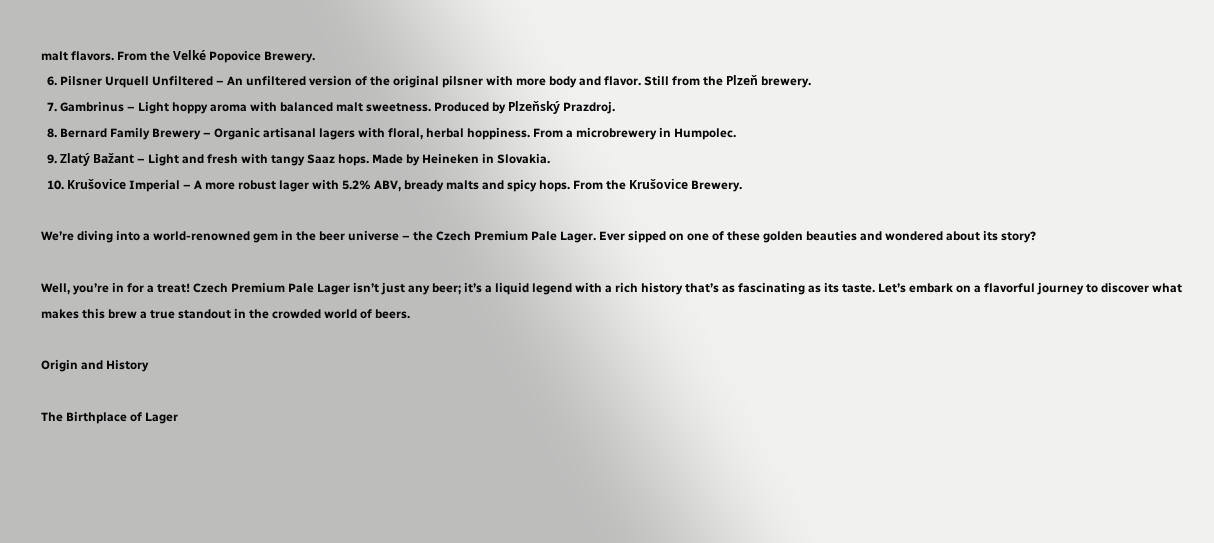malt flavors. From the Velké Popovice Brewery.
  6. Pilsner Urquell Unfiltered – An unfiltered version of the original pilsner with more body and flavor. Still from the Plzeň brewery.
  7. Gambrinus – Light hoppy aroma with balanced malt sweetness. Produced by Plzeňský Prazdroj.
  8. Bernard Family Brewery – Organic artisanal lagers with floral, herbal hoppiness. From a microbrewery in Humpolec.
  9. Zlatý Bažant – Light and fresh with tangy Saaz hops. Made by Heineken in Slovakia.
  10. Krušovice Imperial – A more robust lager with 5.2% ABV, bready malts and spicy hops. From the Krušovice Brewery.

We’re diving into a world-renowned gem in the beer universe – the Czech Premium Pale Lager. Ever sipped on one of these golden beauties and wondered about its story?

Well, you’re in for a treat! Czech Premium Pale Lager isn’t just any beer; it’s a liquid legend with a rich history that’s as fascinating as its taste. Let’s embark on a flavorful journey to discover what makes this brew a true standout in the crowded world of beers.

Origin and History

The Birthplace of Lager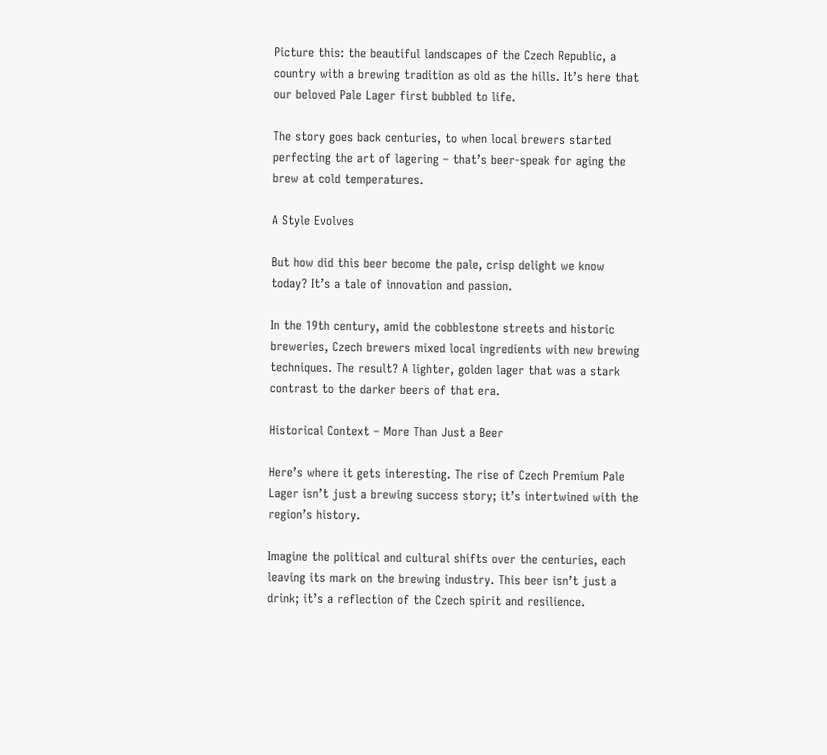Picture this: the beautiful landscapes of the Czech Republic, a country with a brewing tradition as old as the hills. It’s here that our beloved Pale Lager first bubbled to life.

The story goes back centuries, to when local brewers started perfecting the art of lagering – that’s beer-speak for aging the brew at cold temperatures.

A Style Evolves

But how did this beer become the pale, crisp delight we know today? It’s a tale of innovation and passion.

In the 19th century, amid the cobblestone streets and historic breweries, Czech brewers mixed local ingredients with new brewing techniques. The result? A lighter, golden lager that was a stark contrast to the darker beers of that era.

Historical Context – More Than Just a Beer

Here’s where it gets interesting. The rise of Czech Premium Pale Lager isn’t just a brewing success story; it’s intertwined with the region’s history.

Imagine the political and cultural shifts over the centuries, each leaving its mark on the brewing industry. This beer isn’t just a drink; it’s a reflection of the Czech spirit and resilience.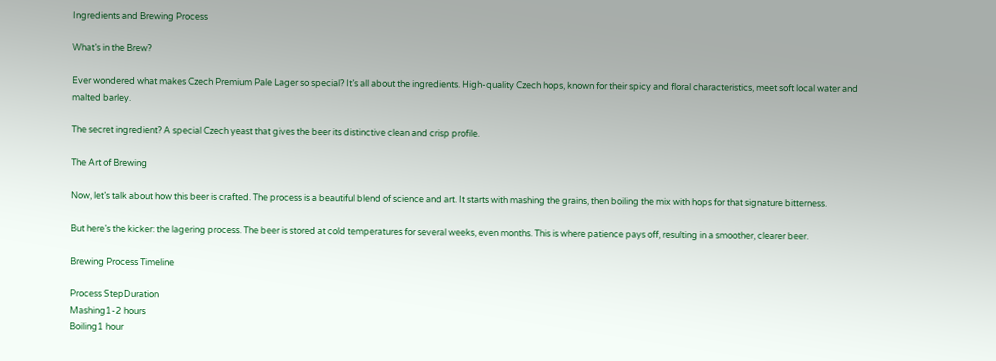Ingredients and Brewing Process

What’s in the Brew?

Ever wondered what makes Czech Premium Pale Lager so special? It’s all about the ingredients. High-quality Czech hops, known for their spicy and floral characteristics, meet soft local water and malted barley.

The secret ingredient? A special Czech yeast that gives the beer its distinctive clean and crisp profile.

The Art of Brewing

Now, let’s talk about how this beer is crafted. The process is a beautiful blend of science and art. It starts with mashing the grains, then boiling the mix with hops for that signature bitterness.

But here’s the kicker: the lagering process. The beer is stored at cold temperatures for several weeks, even months. This is where patience pays off, resulting in a smoother, clearer beer.

Brewing Process Timeline

Process StepDuration
Mashing1-2 hours
Boiling1 hour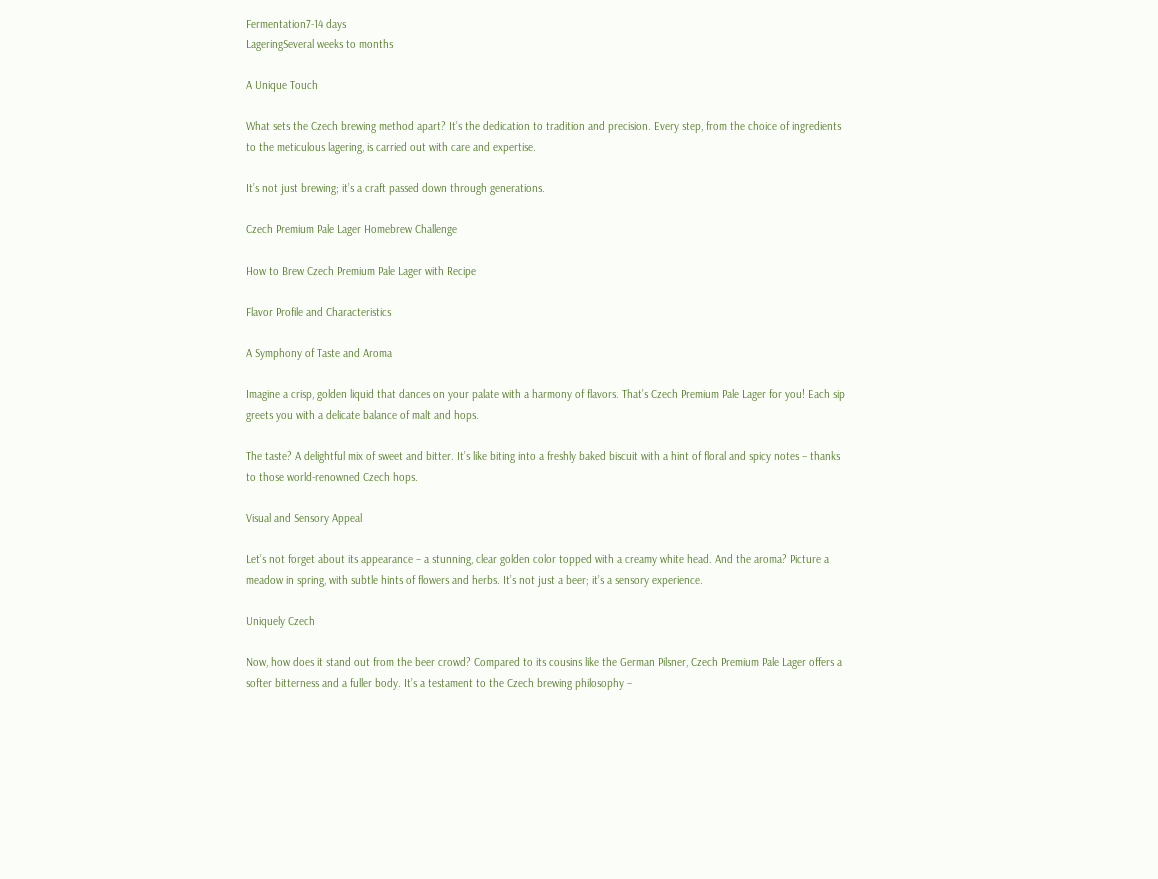Fermentation7-14 days
LageringSeveral weeks to months

A Unique Touch

What sets the Czech brewing method apart? It’s the dedication to tradition and precision. Every step, from the choice of ingredients to the meticulous lagering, is carried out with care and expertise.

It’s not just brewing; it’s a craft passed down through generations.

Czech Premium Pale Lager Homebrew Challenge

How to Brew Czech Premium Pale Lager with Recipe

Flavor Profile and Characteristics

A Symphony of Taste and Aroma

Imagine a crisp, golden liquid that dances on your palate with a harmony of flavors. That’s Czech Premium Pale Lager for you! Each sip greets you with a delicate balance of malt and hops.

The taste? A delightful mix of sweet and bitter. It’s like biting into a freshly baked biscuit with a hint of floral and spicy notes – thanks to those world-renowned Czech hops.

Visual and Sensory Appeal

Let’s not forget about its appearance – a stunning, clear golden color topped with a creamy white head. And the aroma? Picture a meadow in spring, with subtle hints of flowers and herbs. It’s not just a beer; it’s a sensory experience.

Uniquely Czech

Now, how does it stand out from the beer crowd? Compared to its cousins like the German Pilsner, Czech Premium Pale Lager offers a softer bitterness and a fuller body. It’s a testament to the Czech brewing philosophy –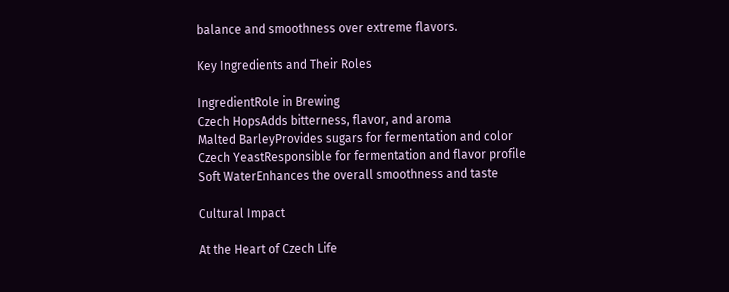balance and smoothness over extreme flavors.

Key Ingredients and Their Roles

IngredientRole in Brewing
Czech HopsAdds bitterness, flavor, and aroma
Malted BarleyProvides sugars for fermentation and color
Czech YeastResponsible for fermentation and flavor profile
Soft WaterEnhances the overall smoothness and taste

Cultural Impact

At the Heart of Czech Life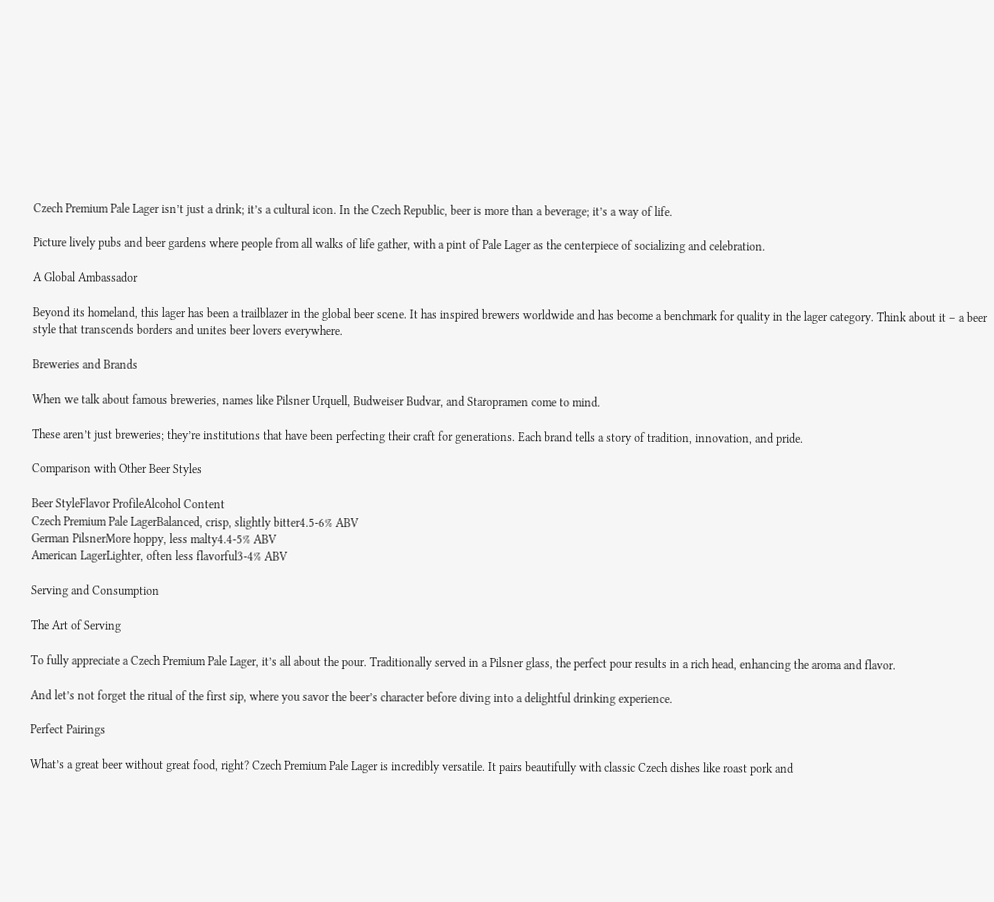Czech Premium Pale Lager isn’t just a drink; it’s a cultural icon. In the Czech Republic, beer is more than a beverage; it’s a way of life.

Picture lively pubs and beer gardens where people from all walks of life gather, with a pint of Pale Lager as the centerpiece of socializing and celebration.

A Global Ambassador

Beyond its homeland, this lager has been a trailblazer in the global beer scene. It has inspired brewers worldwide and has become a benchmark for quality in the lager category. Think about it – a beer style that transcends borders and unites beer lovers everywhere.

Breweries and Brands

When we talk about famous breweries, names like Pilsner Urquell, Budweiser Budvar, and Staropramen come to mind.

These aren’t just breweries; they’re institutions that have been perfecting their craft for generations. Each brand tells a story of tradition, innovation, and pride.

Comparison with Other Beer Styles

Beer StyleFlavor ProfileAlcohol Content
Czech Premium Pale LagerBalanced, crisp, slightly bitter4.5-6% ABV
German PilsnerMore hoppy, less malty4.4-5% ABV
American LagerLighter, often less flavorful3-4% ABV

Serving and Consumption

The Art of Serving

To fully appreciate a Czech Premium Pale Lager, it’s all about the pour. Traditionally served in a Pilsner glass, the perfect pour results in a rich head, enhancing the aroma and flavor.

And let’s not forget the ritual of the first sip, where you savor the beer’s character before diving into a delightful drinking experience.

Perfect Pairings

What’s a great beer without great food, right? Czech Premium Pale Lager is incredibly versatile. It pairs beautifully with classic Czech dishes like roast pork and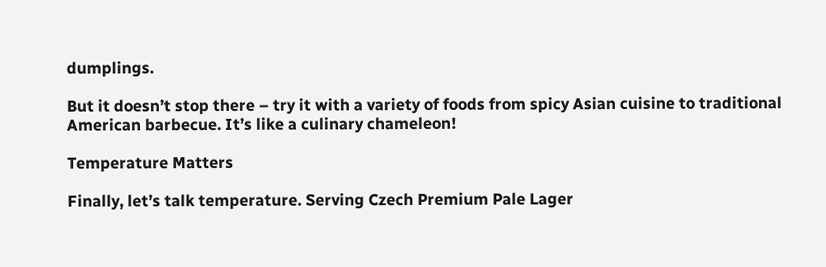dumplings.

But it doesn’t stop there – try it with a variety of foods from spicy Asian cuisine to traditional American barbecue. It’s like a culinary chameleon!

Temperature Matters

Finally, let’s talk temperature. Serving Czech Premium Pale Lager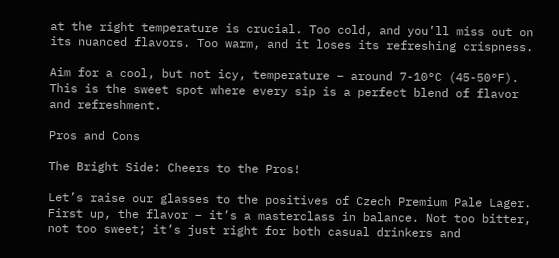at the right temperature is crucial. Too cold, and you’ll miss out on its nuanced flavors. Too warm, and it loses its refreshing crispness.

Aim for a cool, but not icy, temperature – around 7-10°C (45-50°F). This is the sweet spot where every sip is a perfect blend of flavor and refreshment.

Pros and Cons

The Bright Side: Cheers to the Pros!

Let’s raise our glasses to the positives of Czech Premium Pale Lager. First up, the flavor – it’s a masterclass in balance. Not too bitter, not too sweet; it’s just right for both casual drinkers and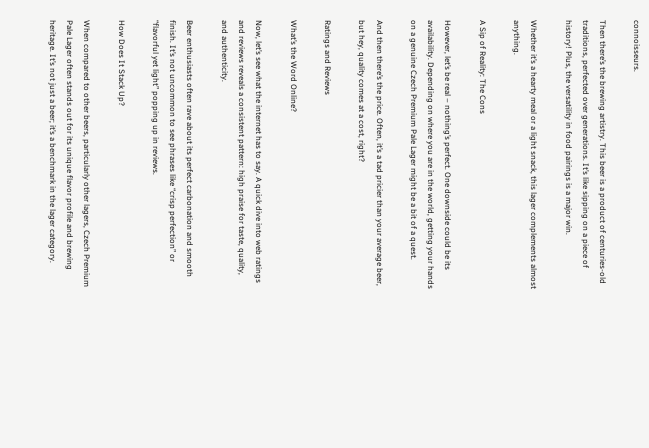connoisseurs.

Then there’s the brewing artistry. This beer is a product of centuries-old traditions, perfected over generations. It’s like sipping on a piece of history! Plus, the versatility in food pairings is a major win.

Whether it’s a hearty meal or a light snack, this lager complements almost anything.

A Sip of Reality: The Cons

However, let’s be real – nothing’s perfect. One downside could be its availability. Depending on where you are in the world, getting your hands on a genuine Czech Premium Pale Lager might be a bit of a quest.

And then there’s the price. Often, it’s a tad pricier than your average beer, but hey, quality comes at a cost, right?

Ratings and Reviews

What’s the Word Online?

Now, let’s see what the internet has to say. A quick dive into web ratings and reviews reveals a consistent pattern: high praise for taste, quality, and authenticity.

Beer enthusiasts often rave about its perfect carbonation and smooth finish. It’s not uncommon to see phrases like “crisp perfection” or “flavorful yet light” popping up in reviews.

How Does It Stack Up?

When compared to other beers, particularly other lagers, Czech Premium Pale Lager often stands out for its unique flavor profile and brewing heritage. It’s not just a beer; it’s a benchmark in the lager category.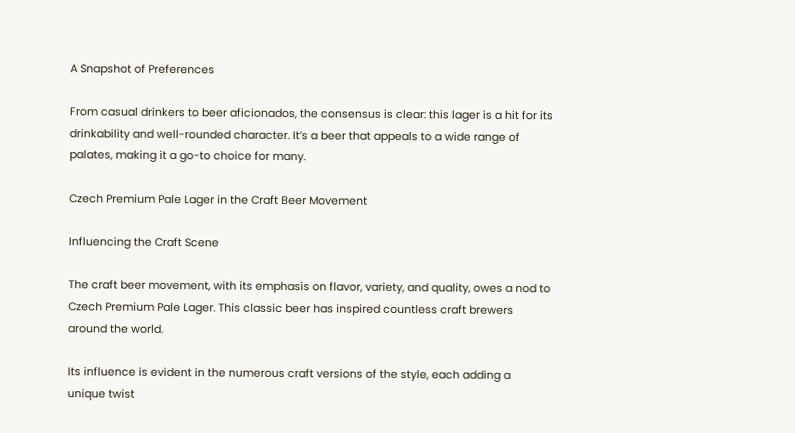A Snapshot of Preferences

From casual drinkers to beer aficionados, the consensus is clear: this lager is a hit for its drinkability and well-rounded character. It’s a beer that appeals to a wide range of palates, making it a go-to choice for many.

Czech Premium Pale Lager in the Craft Beer Movement

Influencing the Craft Scene

The craft beer movement, with its emphasis on flavor, variety, and quality, owes a nod to Czech Premium Pale Lager. This classic beer has inspired countless craft brewers around the world.

Its influence is evident in the numerous craft versions of the style, each adding a unique twist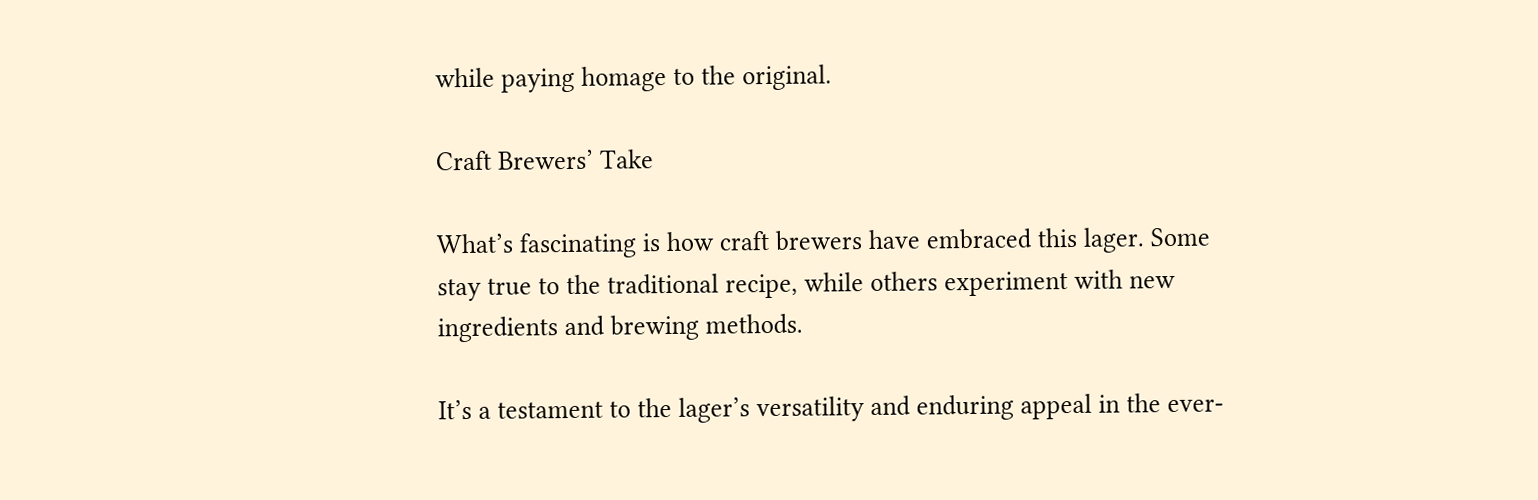while paying homage to the original.

Craft Brewers’ Take

What’s fascinating is how craft brewers have embraced this lager. Some stay true to the traditional recipe, while others experiment with new ingredients and brewing methods.

It’s a testament to the lager’s versatility and enduring appeal in the ever-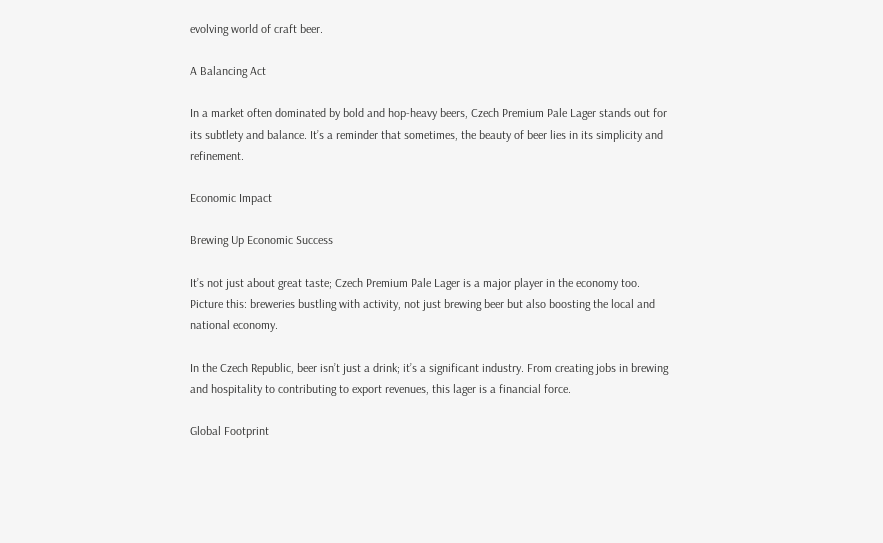evolving world of craft beer.

A Balancing Act

In a market often dominated by bold and hop-heavy beers, Czech Premium Pale Lager stands out for its subtlety and balance. It’s a reminder that sometimes, the beauty of beer lies in its simplicity and refinement.

Economic Impact

Brewing Up Economic Success

It’s not just about great taste; Czech Premium Pale Lager is a major player in the economy too. Picture this: breweries bustling with activity, not just brewing beer but also boosting the local and national economy.

In the Czech Republic, beer isn’t just a drink; it’s a significant industry. From creating jobs in brewing and hospitality to contributing to export revenues, this lager is a financial force.

Global Footprint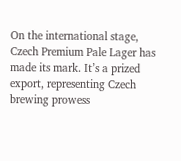On the international stage, Czech Premium Pale Lager has made its mark. It’s a prized export, representing Czech brewing prowess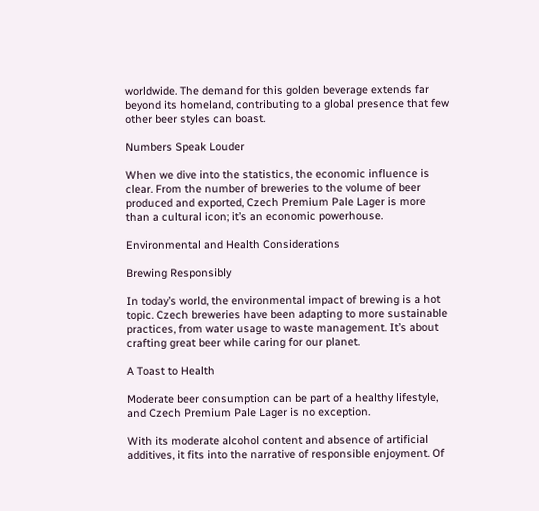worldwide. The demand for this golden beverage extends far beyond its homeland, contributing to a global presence that few other beer styles can boast.

Numbers Speak Louder

When we dive into the statistics, the economic influence is clear. From the number of breweries to the volume of beer produced and exported, Czech Premium Pale Lager is more than a cultural icon; it’s an economic powerhouse.

Environmental and Health Considerations

Brewing Responsibly

In today’s world, the environmental impact of brewing is a hot topic. Czech breweries have been adapting to more sustainable practices, from water usage to waste management. It’s about crafting great beer while caring for our planet.

A Toast to Health

Moderate beer consumption can be part of a healthy lifestyle, and Czech Premium Pale Lager is no exception.

With its moderate alcohol content and absence of artificial additives, it fits into the narrative of responsible enjoyment. Of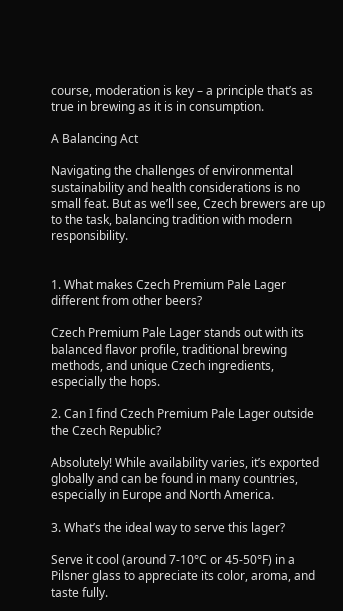course, moderation is key – a principle that’s as true in brewing as it is in consumption.

A Balancing Act

Navigating the challenges of environmental sustainability and health considerations is no small feat. But as we’ll see, Czech brewers are up to the task, balancing tradition with modern responsibility.


1. What makes Czech Premium Pale Lager different from other beers?

Czech Premium Pale Lager stands out with its balanced flavor profile, traditional brewing methods, and unique Czech ingredients, especially the hops.

2. Can I find Czech Premium Pale Lager outside the Czech Republic?

Absolutely! While availability varies, it’s exported globally and can be found in many countries, especially in Europe and North America.

3. What’s the ideal way to serve this lager?

Serve it cool (around 7-10°C or 45-50°F) in a Pilsner glass to appreciate its color, aroma, and taste fully.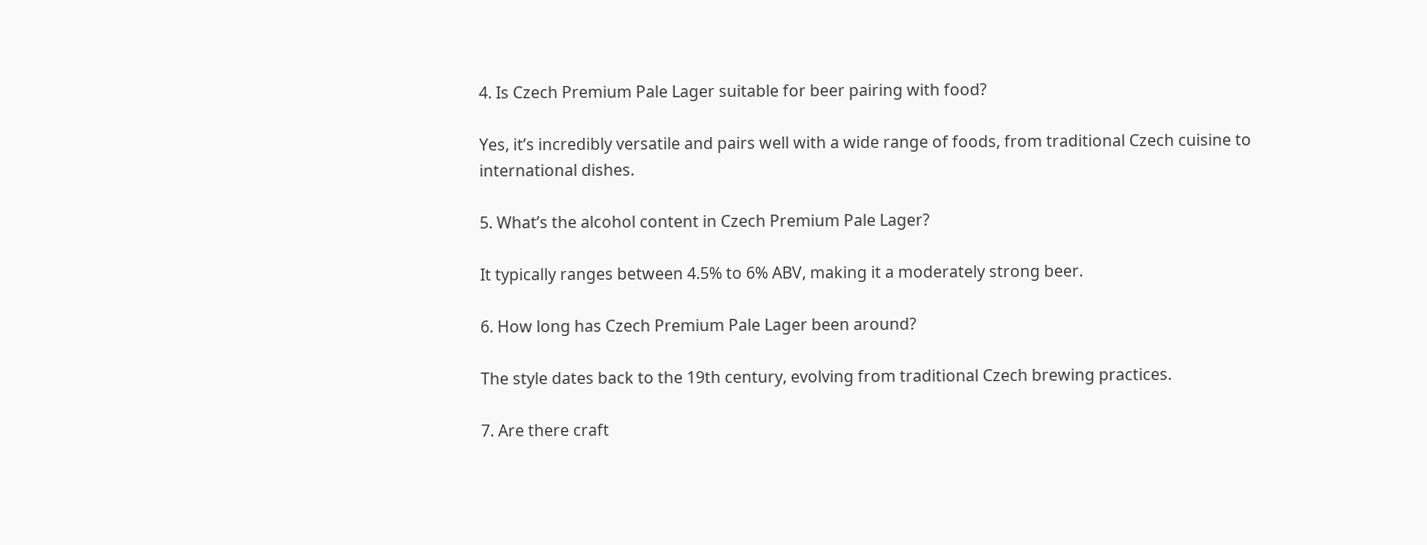4. Is Czech Premium Pale Lager suitable for beer pairing with food?

Yes, it’s incredibly versatile and pairs well with a wide range of foods, from traditional Czech cuisine to international dishes.

5. What’s the alcohol content in Czech Premium Pale Lager?

It typically ranges between 4.5% to 6% ABV, making it a moderately strong beer.

6. How long has Czech Premium Pale Lager been around?

The style dates back to the 19th century, evolving from traditional Czech brewing practices.

7. Are there craft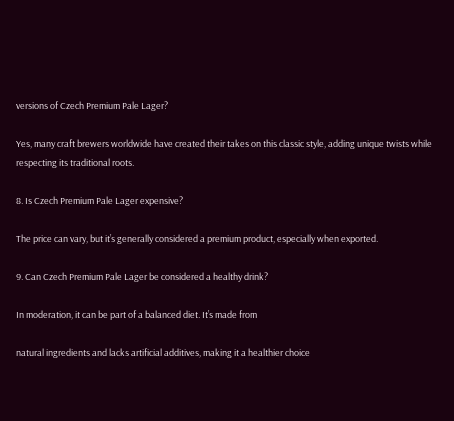versions of Czech Premium Pale Lager?

Yes, many craft brewers worldwide have created their takes on this classic style, adding unique twists while respecting its traditional roots.

8. Is Czech Premium Pale Lager expensive?

The price can vary, but it’s generally considered a premium product, especially when exported.

9. Can Czech Premium Pale Lager be considered a healthy drink?

In moderation, it can be part of a balanced diet. It’s made from

natural ingredients and lacks artificial additives, making it a healthier choice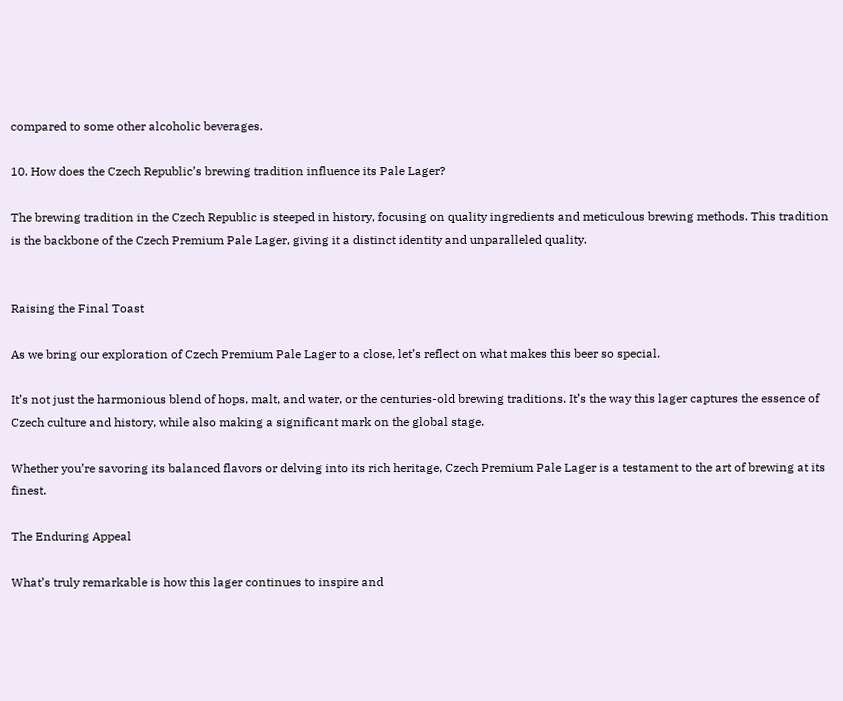compared to some other alcoholic beverages.

10. How does the Czech Republic’s brewing tradition influence its Pale Lager?

The brewing tradition in the Czech Republic is steeped in history, focusing on quality ingredients and meticulous brewing methods. This tradition is the backbone of the Czech Premium Pale Lager, giving it a distinct identity and unparalleled quality.


Raising the Final Toast

As we bring our exploration of Czech Premium Pale Lager to a close, let’s reflect on what makes this beer so special.

It’s not just the harmonious blend of hops, malt, and water, or the centuries-old brewing traditions. It’s the way this lager captures the essence of Czech culture and history, while also making a significant mark on the global stage.

Whether you’re savoring its balanced flavors or delving into its rich heritage, Czech Premium Pale Lager is a testament to the art of brewing at its finest.

The Enduring Appeal

What’s truly remarkable is how this lager continues to inspire and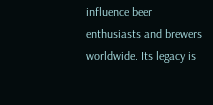influence beer enthusiasts and brewers worldwide. Its legacy is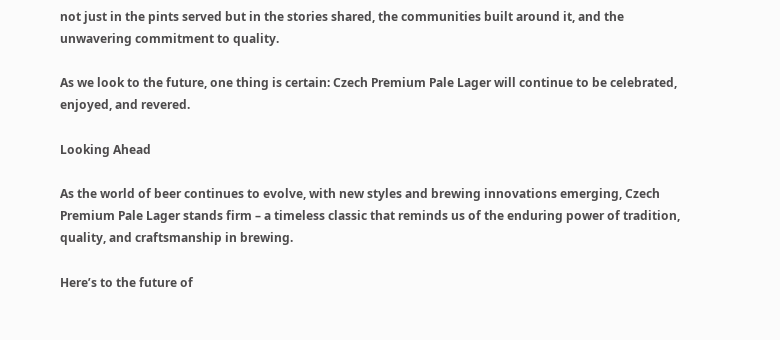not just in the pints served but in the stories shared, the communities built around it, and the unwavering commitment to quality.

As we look to the future, one thing is certain: Czech Premium Pale Lager will continue to be celebrated, enjoyed, and revered.

Looking Ahead

As the world of beer continues to evolve, with new styles and brewing innovations emerging, Czech Premium Pale Lager stands firm – a timeless classic that reminds us of the enduring power of tradition, quality, and craftsmanship in brewing.

Here’s to the future of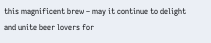this magnificent brew – may it continue to delight and unite beer lovers for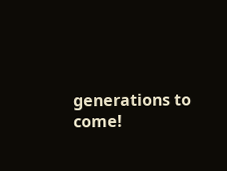generations to come!